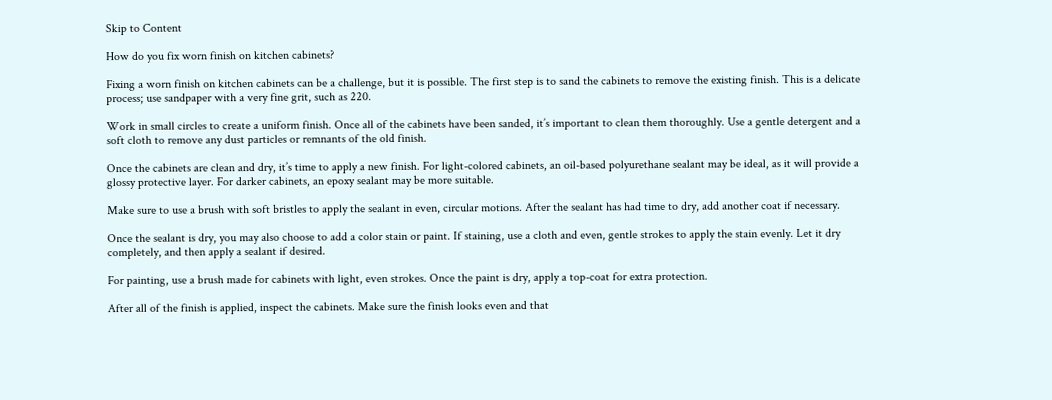Skip to Content

How do you fix worn finish on kitchen cabinets?

Fixing a worn finish on kitchen cabinets can be a challenge, but it is possible. The first step is to sand the cabinets to remove the existing finish. This is a delicate process; use sandpaper with a very fine grit, such as 220.

Work in small circles to create a uniform finish. Once all of the cabinets have been sanded, it’s important to clean them thoroughly. Use a gentle detergent and a soft cloth to remove any dust particles or remnants of the old finish.

Once the cabinets are clean and dry, it’s time to apply a new finish. For light-colored cabinets, an oil-based polyurethane sealant may be ideal, as it will provide a glossy protective layer. For darker cabinets, an epoxy sealant may be more suitable.

Make sure to use a brush with soft bristles to apply the sealant in even, circular motions. After the sealant has had time to dry, add another coat if necessary.

Once the sealant is dry, you may also choose to add a color stain or paint. If staining, use a cloth and even, gentle strokes to apply the stain evenly. Let it dry completely, and then apply a sealant if desired.

For painting, use a brush made for cabinets with light, even strokes. Once the paint is dry, apply a top-coat for extra protection.

After all of the finish is applied, inspect the cabinets. Make sure the finish looks even and that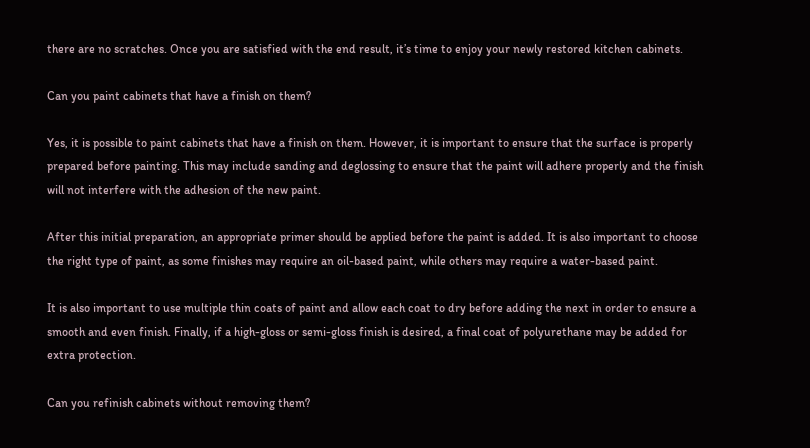there are no scratches. Once you are satisfied with the end result, it’s time to enjoy your newly restored kitchen cabinets.

Can you paint cabinets that have a finish on them?

Yes, it is possible to paint cabinets that have a finish on them. However, it is important to ensure that the surface is properly prepared before painting. This may include sanding and deglossing to ensure that the paint will adhere properly and the finish will not interfere with the adhesion of the new paint.

After this initial preparation, an appropriate primer should be applied before the paint is added. It is also important to choose the right type of paint, as some finishes may require an oil-based paint, while others may require a water-based paint.

It is also important to use multiple thin coats of paint and allow each coat to dry before adding the next in order to ensure a smooth and even finish. Finally, if a high-gloss or semi-gloss finish is desired, a final coat of polyurethane may be added for extra protection.

Can you refinish cabinets without removing them?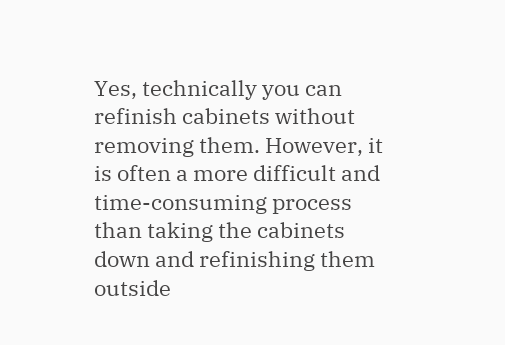Yes, technically you can refinish cabinets without removing them. However, it is often a more difficult and time-consuming process than taking the cabinets down and refinishing them outside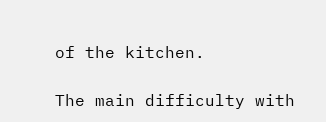of the kitchen.

The main difficulty with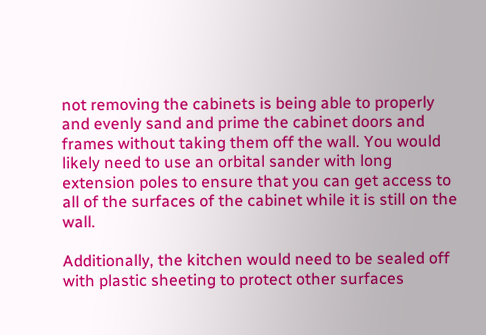not removing the cabinets is being able to properly and evenly sand and prime the cabinet doors and frames without taking them off the wall. You would likely need to use an orbital sander with long extension poles to ensure that you can get access to all of the surfaces of the cabinet while it is still on the wall.

Additionally, the kitchen would need to be sealed off with plastic sheeting to protect other surfaces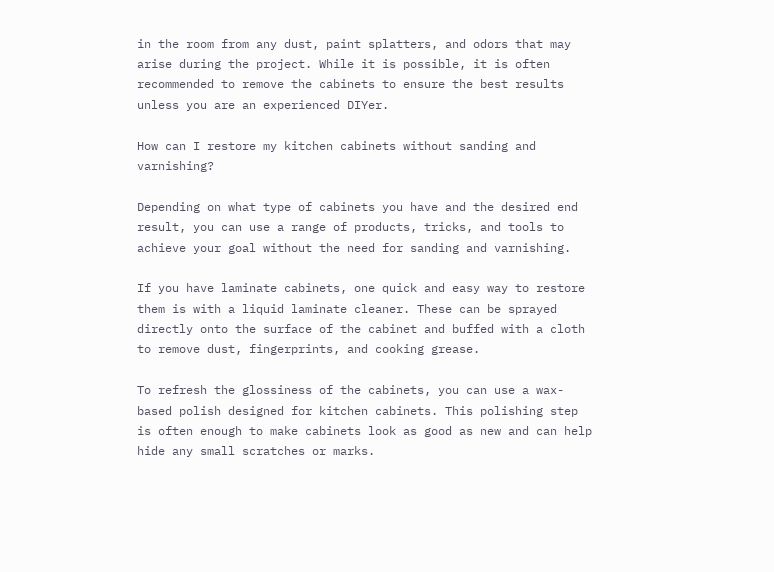in the room from any dust, paint splatters, and odors that may arise during the project. While it is possible, it is often recommended to remove the cabinets to ensure the best results unless you are an experienced DIYer.

How can I restore my kitchen cabinets without sanding and varnishing?

Depending on what type of cabinets you have and the desired end result, you can use a range of products, tricks, and tools to achieve your goal without the need for sanding and varnishing.

If you have laminate cabinets, one quick and easy way to restore them is with a liquid laminate cleaner. These can be sprayed directly onto the surface of the cabinet and buffed with a cloth to remove dust, fingerprints, and cooking grease.

To refresh the glossiness of the cabinets, you can use a wax-based polish designed for kitchen cabinets. This polishing step is often enough to make cabinets look as good as new and can help hide any small scratches or marks.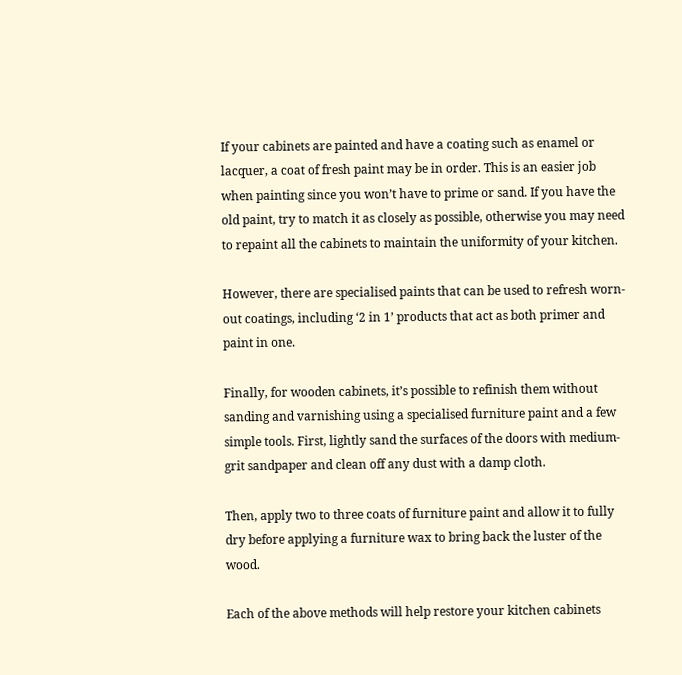If your cabinets are painted and have a coating such as enamel or lacquer, a coat of fresh paint may be in order. This is an easier job when painting since you won’t have to prime or sand. If you have the old paint, try to match it as closely as possible, otherwise you may need to repaint all the cabinets to maintain the uniformity of your kitchen.

However, there are specialised paints that can be used to refresh worn-out coatings, including ‘2 in 1’ products that act as both primer and paint in one.

Finally, for wooden cabinets, it’s possible to refinish them without sanding and varnishing using a specialised furniture paint and a few simple tools. First, lightly sand the surfaces of the doors with medium-grit sandpaper and clean off any dust with a damp cloth.

Then, apply two to three coats of furniture paint and allow it to fully dry before applying a furniture wax to bring back the luster of the wood.

Each of the above methods will help restore your kitchen cabinets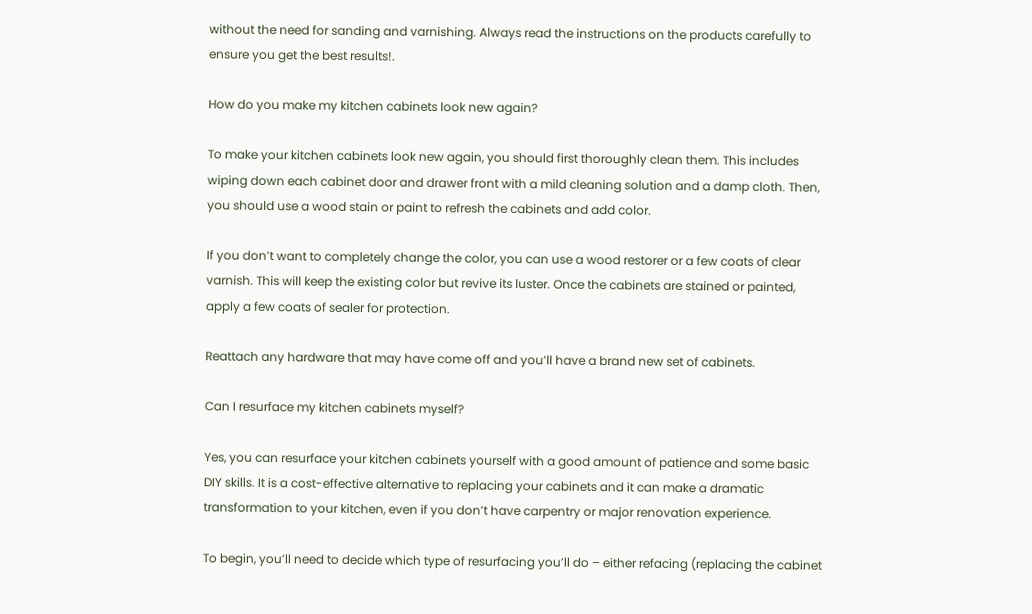without the need for sanding and varnishing. Always read the instructions on the products carefully to ensure you get the best results!.

How do you make my kitchen cabinets look new again?

To make your kitchen cabinets look new again, you should first thoroughly clean them. This includes wiping down each cabinet door and drawer front with a mild cleaning solution and a damp cloth. Then, you should use a wood stain or paint to refresh the cabinets and add color.

If you don’t want to completely change the color, you can use a wood restorer or a few coats of clear varnish. This will keep the existing color but revive its luster. Once the cabinets are stained or painted, apply a few coats of sealer for protection.

Reattach any hardware that may have come off and you’ll have a brand new set of cabinets.

Can I resurface my kitchen cabinets myself?

Yes, you can resurface your kitchen cabinets yourself with a good amount of patience and some basic DIY skills. It is a cost-effective alternative to replacing your cabinets and it can make a dramatic transformation to your kitchen, even if you don’t have carpentry or major renovation experience.

To begin, you’ll need to decide which type of resurfacing you’ll do – either refacing (replacing the cabinet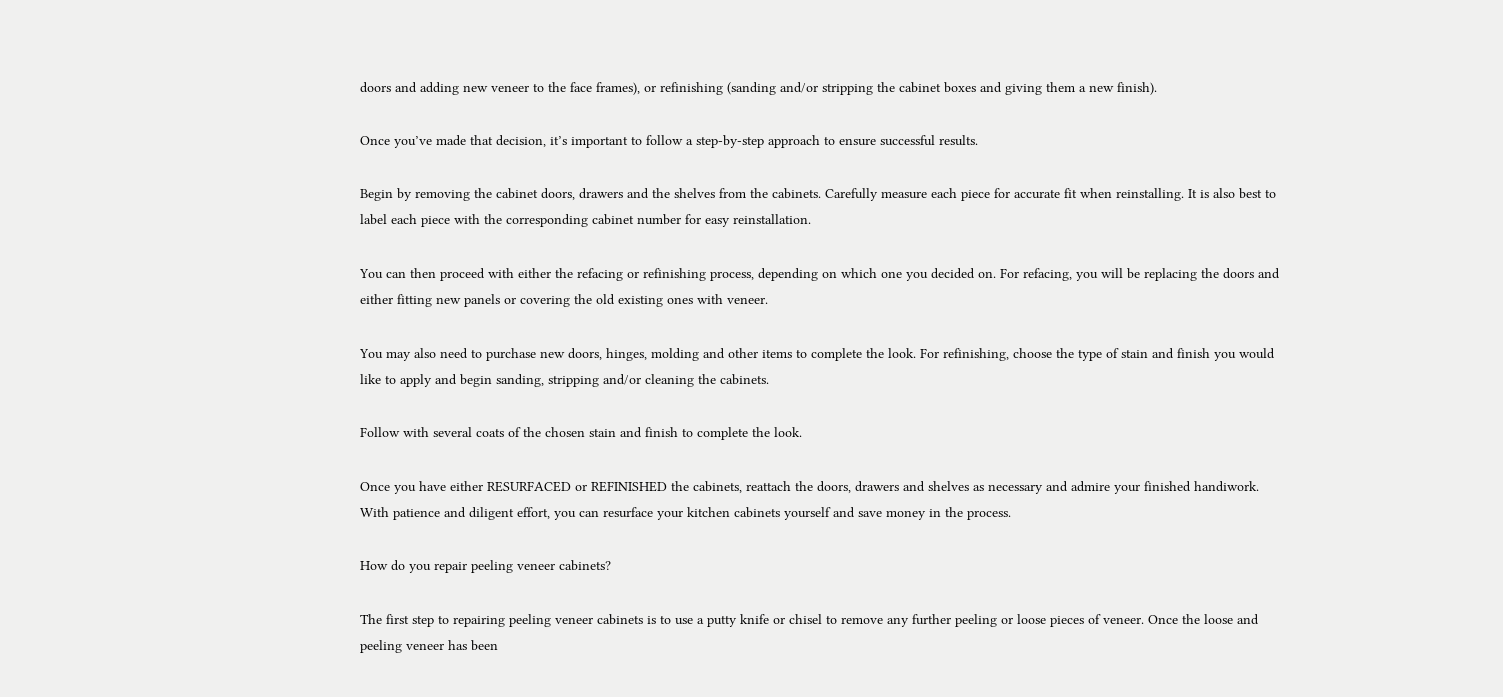doors and adding new veneer to the face frames), or refinishing (sanding and/or stripping the cabinet boxes and giving them a new finish).

Once you’ve made that decision, it’s important to follow a step-by-step approach to ensure successful results.

Begin by removing the cabinet doors, drawers and the shelves from the cabinets. Carefully measure each piece for accurate fit when reinstalling. It is also best to label each piece with the corresponding cabinet number for easy reinstallation.

You can then proceed with either the refacing or refinishing process, depending on which one you decided on. For refacing, you will be replacing the doors and either fitting new panels or covering the old existing ones with veneer.

You may also need to purchase new doors, hinges, molding and other items to complete the look. For refinishing, choose the type of stain and finish you would like to apply and begin sanding, stripping and/or cleaning the cabinets.

Follow with several coats of the chosen stain and finish to complete the look.

Once you have either RESURFACED or REFINISHED the cabinets, reattach the doors, drawers and shelves as necessary and admire your finished handiwork. With patience and diligent effort, you can resurface your kitchen cabinets yourself and save money in the process.

How do you repair peeling veneer cabinets?

The first step to repairing peeling veneer cabinets is to use a putty knife or chisel to remove any further peeling or loose pieces of veneer. Once the loose and peeling veneer has been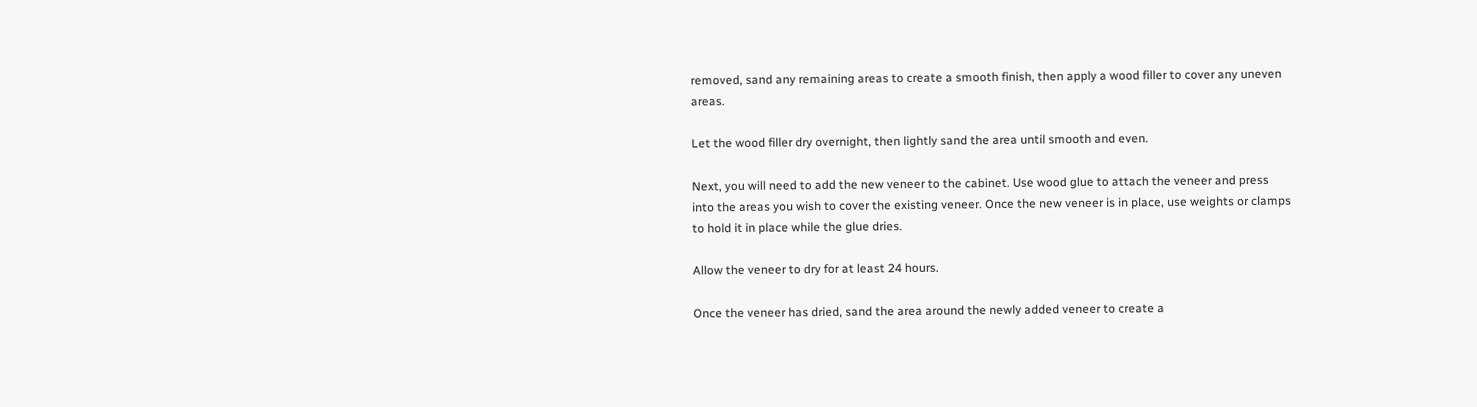removed, sand any remaining areas to create a smooth finish, then apply a wood filler to cover any uneven areas.

Let the wood filler dry overnight, then lightly sand the area until smooth and even.

Next, you will need to add the new veneer to the cabinet. Use wood glue to attach the veneer and press into the areas you wish to cover the existing veneer. Once the new veneer is in place, use weights or clamps to hold it in place while the glue dries.

Allow the veneer to dry for at least 24 hours.

Once the veneer has dried, sand the area around the newly added veneer to create a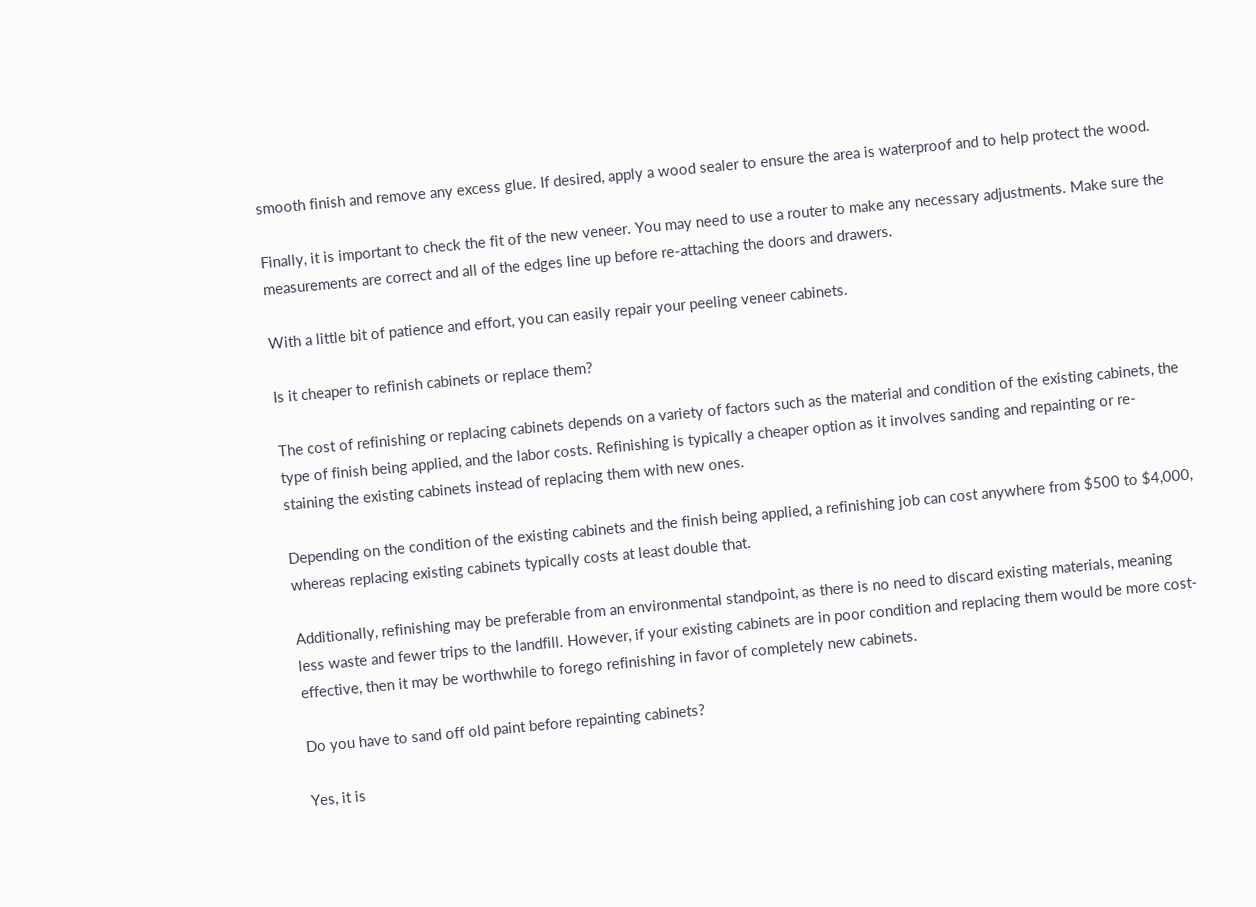smooth finish and remove any excess glue. If desired, apply a wood sealer to ensure the area is waterproof and to help protect the wood.

Finally, it is important to check the fit of the new veneer. You may need to use a router to make any necessary adjustments. Make sure the measurements are correct and all of the edges line up before re-attaching the doors and drawers.

With a little bit of patience and effort, you can easily repair your peeling veneer cabinets.

Is it cheaper to refinish cabinets or replace them?

The cost of refinishing or replacing cabinets depends on a variety of factors such as the material and condition of the existing cabinets, the type of finish being applied, and the labor costs. Refinishing is typically a cheaper option as it involves sanding and repainting or re-staining the existing cabinets instead of replacing them with new ones.

Depending on the condition of the existing cabinets and the finish being applied, a refinishing job can cost anywhere from $500 to $4,000, whereas replacing existing cabinets typically costs at least double that.

Additionally, refinishing may be preferable from an environmental standpoint, as there is no need to discard existing materials, meaning less waste and fewer trips to the landfill. However, if your existing cabinets are in poor condition and replacing them would be more cost-effective, then it may be worthwhile to forego refinishing in favor of completely new cabinets.

Do you have to sand off old paint before repainting cabinets?

Yes, it is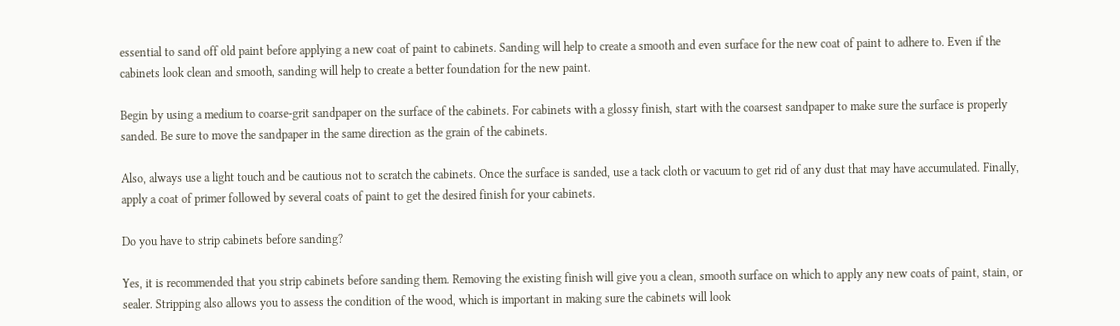essential to sand off old paint before applying a new coat of paint to cabinets. Sanding will help to create a smooth and even surface for the new coat of paint to adhere to. Even if the cabinets look clean and smooth, sanding will help to create a better foundation for the new paint.

Begin by using a medium to coarse-grit sandpaper on the surface of the cabinets. For cabinets with a glossy finish, start with the coarsest sandpaper to make sure the surface is properly sanded. Be sure to move the sandpaper in the same direction as the grain of the cabinets.

Also, always use a light touch and be cautious not to scratch the cabinets. Once the surface is sanded, use a tack cloth or vacuum to get rid of any dust that may have accumulated. Finally, apply a coat of primer followed by several coats of paint to get the desired finish for your cabinets.

Do you have to strip cabinets before sanding?

Yes, it is recommended that you strip cabinets before sanding them. Removing the existing finish will give you a clean, smooth surface on which to apply any new coats of paint, stain, or sealer. Stripping also allows you to assess the condition of the wood, which is important in making sure the cabinets will look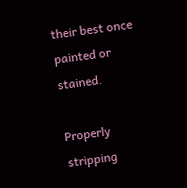their best once painted or stained.

Properly stripping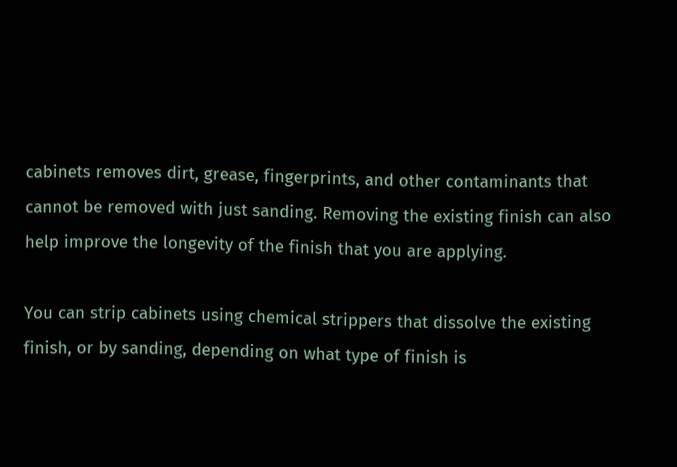cabinets removes dirt, grease, fingerprints, and other contaminants that cannot be removed with just sanding. Removing the existing finish can also help improve the longevity of the finish that you are applying.

You can strip cabinets using chemical strippers that dissolve the existing finish, or by sanding, depending on what type of finish is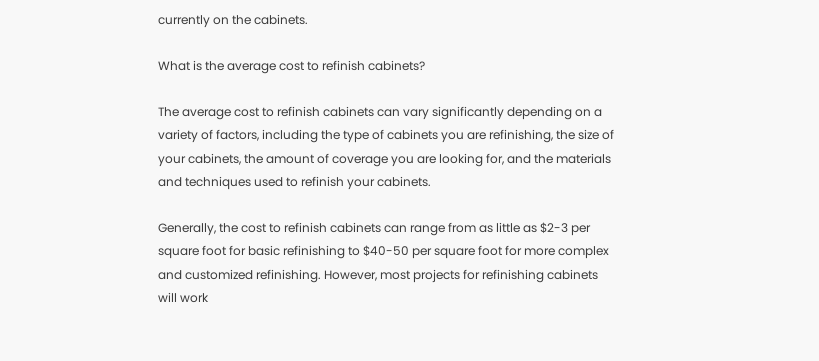currently on the cabinets.

What is the average cost to refinish cabinets?

The average cost to refinish cabinets can vary significantly depending on a variety of factors, including the type of cabinets you are refinishing, the size of your cabinets, the amount of coverage you are looking for, and the materials and techniques used to refinish your cabinets.

Generally, the cost to refinish cabinets can range from as little as $2-3 per square foot for basic refinishing to $40-50 per square foot for more complex and customized refinishing. However, most projects for refinishing cabinets will work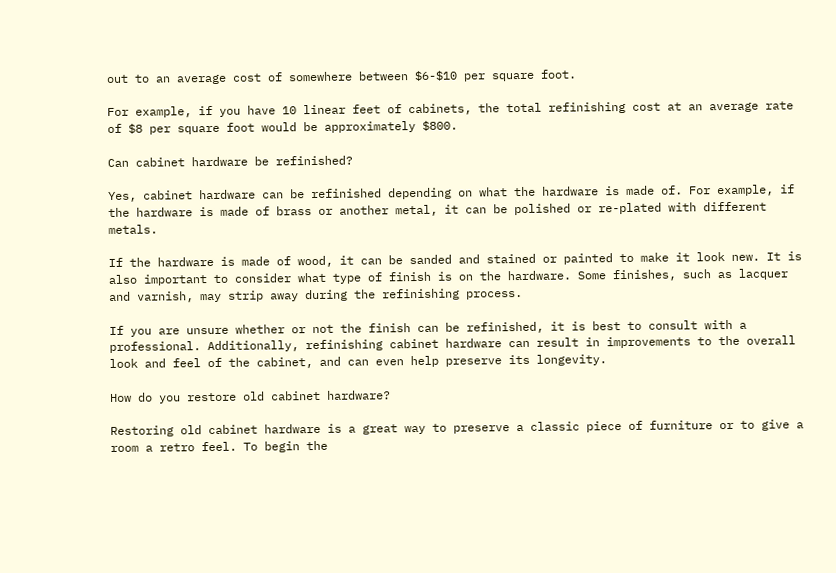out to an average cost of somewhere between $6-$10 per square foot.

For example, if you have 10 linear feet of cabinets, the total refinishing cost at an average rate of $8 per square foot would be approximately $800.

Can cabinet hardware be refinished?

Yes, cabinet hardware can be refinished depending on what the hardware is made of. For example, if the hardware is made of brass or another metal, it can be polished or re-plated with different metals.

If the hardware is made of wood, it can be sanded and stained or painted to make it look new. It is also important to consider what type of finish is on the hardware. Some finishes, such as lacquer and varnish, may strip away during the refinishing process.

If you are unsure whether or not the finish can be refinished, it is best to consult with a professional. Additionally, refinishing cabinet hardware can result in improvements to the overall look and feel of the cabinet, and can even help preserve its longevity.

How do you restore old cabinet hardware?

Restoring old cabinet hardware is a great way to preserve a classic piece of furniture or to give a room a retro feel. To begin the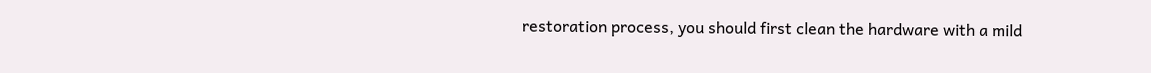restoration process, you should first clean the hardware with a mild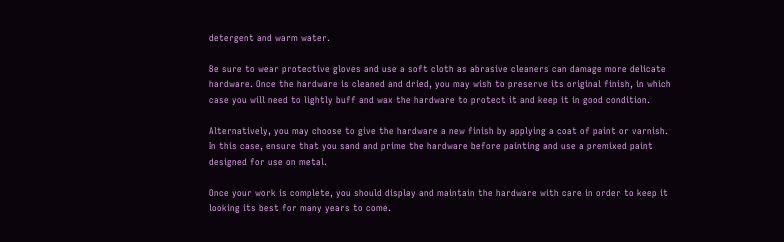detergent and warm water.

Be sure to wear protective gloves and use a soft cloth as abrasive cleaners can damage more delicate hardware. Once the hardware is cleaned and dried, you may wish to preserve its original finish, in which case you will need to lightly buff and wax the hardware to protect it and keep it in good condition.

Alternatively, you may choose to give the hardware a new finish by applying a coat of paint or varnish. In this case, ensure that you sand and prime the hardware before painting and use a premixed paint designed for use on metal.

Once your work is complete, you should display and maintain the hardware with care in order to keep it looking its best for many years to come.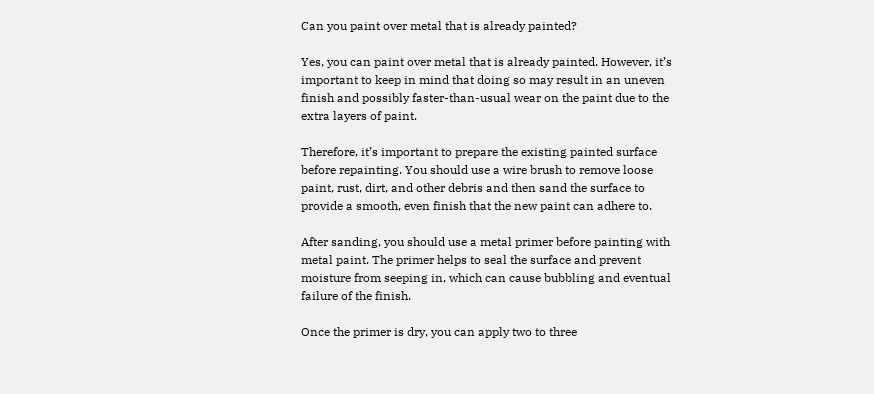Can you paint over metal that is already painted?

Yes, you can paint over metal that is already painted. However, it’s important to keep in mind that doing so may result in an uneven finish and possibly faster-than-usual wear on the paint due to the extra layers of paint.

Therefore, it’s important to prepare the existing painted surface before repainting. You should use a wire brush to remove loose paint, rust, dirt, and other debris and then sand the surface to provide a smooth, even finish that the new paint can adhere to.

After sanding, you should use a metal primer before painting with metal paint. The primer helps to seal the surface and prevent moisture from seeping in, which can cause bubbling and eventual failure of the finish.

Once the primer is dry, you can apply two to three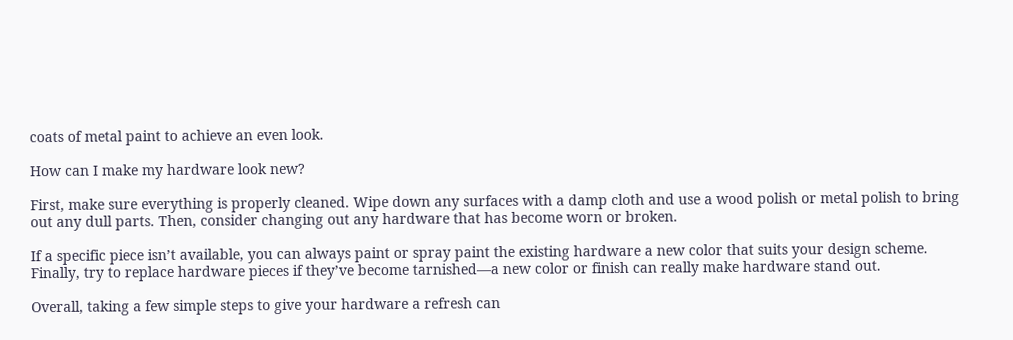coats of metal paint to achieve an even look.

How can I make my hardware look new?

First, make sure everything is properly cleaned. Wipe down any surfaces with a damp cloth and use a wood polish or metal polish to bring out any dull parts. Then, consider changing out any hardware that has become worn or broken.

If a specific piece isn’t available, you can always paint or spray paint the existing hardware a new color that suits your design scheme. Finally, try to replace hardware pieces if they’ve become tarnished—a new color or finish can really make hardware stand out.

Overall, taking a few simple steps to give your hardware a refresh can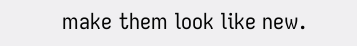make them look like new.